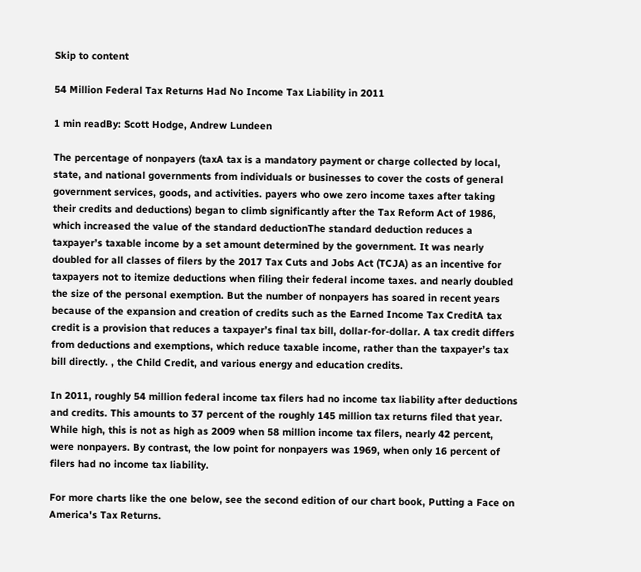Skip to content

54 Million Federal Tax Returns Had No Income Tax Liability in 2011

1 min readBy: Scott Hodge, Andrew Lundeen

The percentage of nonpayers (taxA tax is a mandatory payment or charge collected by local, state, and national governments from individuals or businesses to cover the costs of general government services, goods, and activities. payers who owe zero income taxes after taking their credits and deductions) began to climb significantly after the Tax Reform Act of 1986, which increased the value of the standard deductionThe standard deduction reduces a taxpayer’s taxable income by a set amount determined by the government. It was nearly doubled for all classes of filers by the 2017 Tax Cuts and Jobs Act (TCJA) as an incentive for taxpayers not to itemize deductions when filing their federal income taxes. and nearly doubled the size of the personal exemption. But the number of nonpayers has soared in recent years because of the expansion and creation of credits such as the Earned Income Tax CreditA tax credit is a provision that reduces a taxpayer’s final tax bill, dollar-for-dollar. A tax credit differs from deductions and exemptions, which reduce taxable income, rather than the taxpayer’s tax bill directly. , the Child Credit, and various energy and education credits.

In 2011, roughly 54 million federal income tax filers had no income tax liability after deductions and credits. This amounts to 37 percent of the roughly 145 million tax returns filed that year. While high, this is not as high as 2009 when 58 million income tax filers, nearly 42 percent, were nonpayers. By contrast, the low point for nonpayers was 1969, when only 16 percent of filers had no income tax liability.

For more charts like the one below, see the second edition of our chart book, Putting a Face on America's Tax Returns.